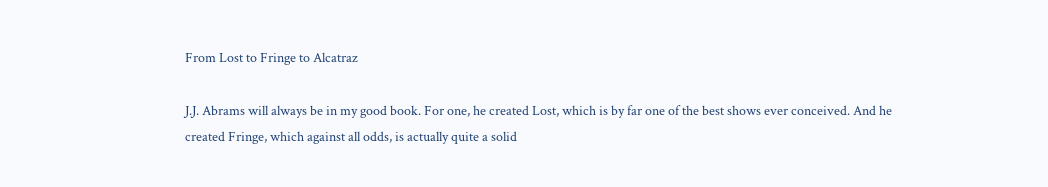From Lost to Fringe to Alcatraz

J.J. Abrams will always be in my good book. For one, he created Lost, which is by far one of the best shows ever conceived. And he created Fringe, which against all odds, is actually quite a solid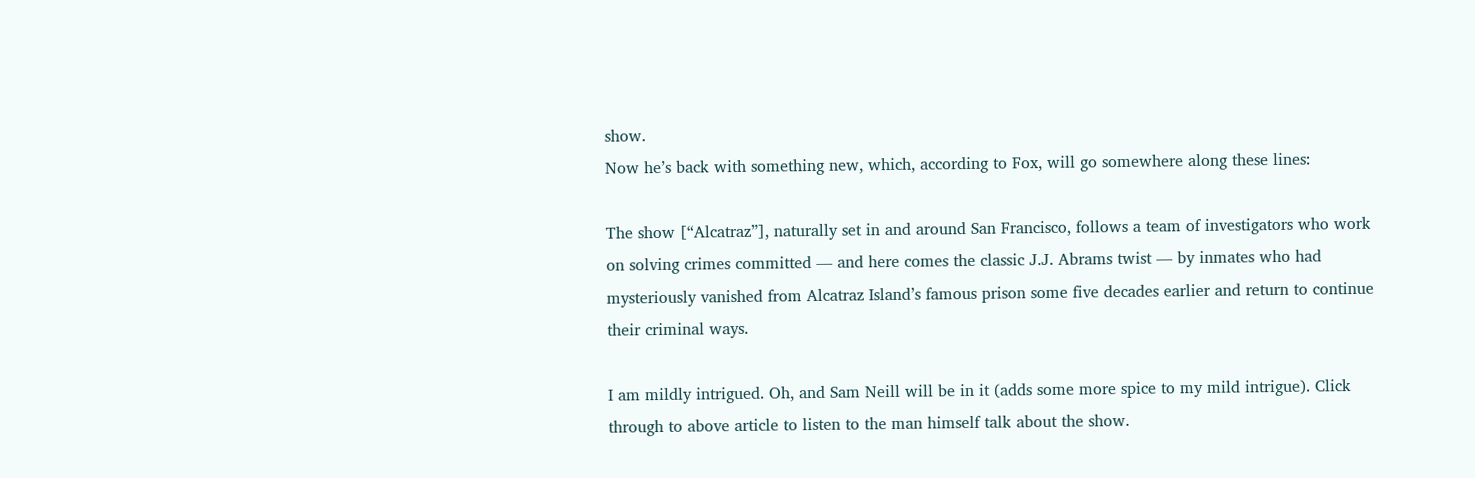show.
Now he’s back with something new, which, according to Fox, will go somewhere along these lines:

The show [“Alcatraz”], naturally set in and around San Francisco, follows a team of investigators who work on solving crimes committed — and here comes the classic J.J. Abrams twist — by inmates who had mysteriously vanished from Alcatraz Island’s famous prison some five decades earlier and return to continue their criminal ways.

I am mildly intrigued. Oh, and Sam Neill will be in it (adds some more spice to my mild intrigue). Click through to above article to listen to the man himself talk about the show.